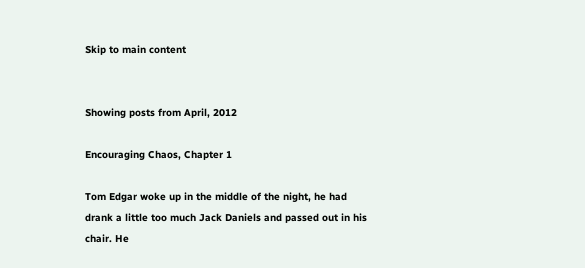Skip to main content


Showing posts from April, 2012

Encouraging Chaos, Chapter 1

Tom Edgar woke up in the middle of the night, he had drank a little too much Jack Daniels and passed out in his chair. He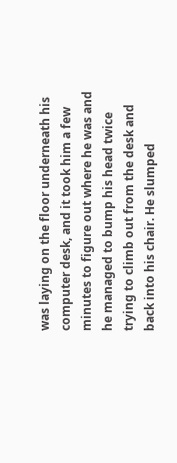was laying on the floor underneath his computer desk, and it took him a few minutes to figure out where he was and he managed to bump his head twice trying to climb out from the desk and back into his chair. He slumped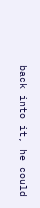back into it, he could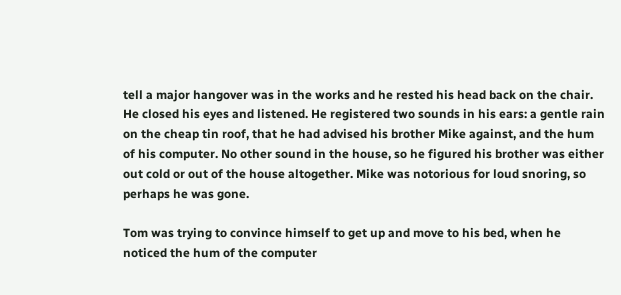tell a major hangover was in the works and he rested his head back on the chair. He closed his eyes and listened. He registered two sounds in his ears: a gentle rain on the cheap tin roof, that he had advised his brother Mike against, and the hum of his computer. No other sound in the house, so he figured his brother was either out cold or out of the house altogether. Mike was notorious for loud snoring, so perhaps he was gone.

Tom was trying to convince himself to get up and move to his bed, when he noticed the hum of the computer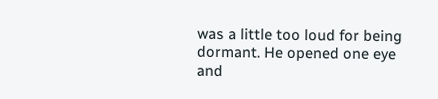was a little too loud for being dormant. He opened one eye and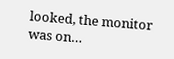looked, the monitor was on…